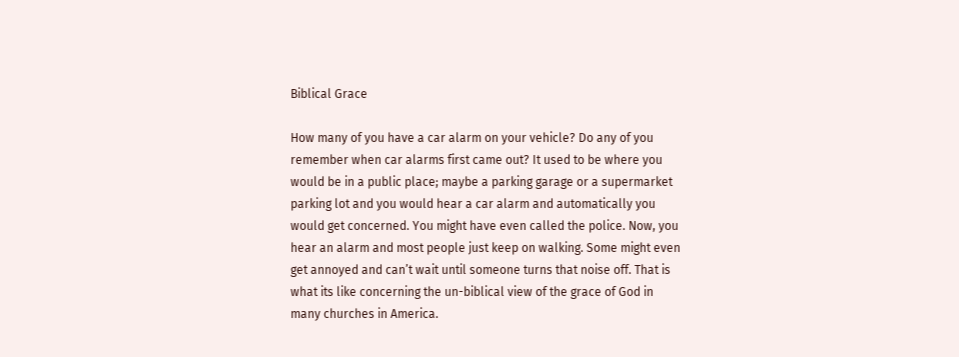Biblical Grace

How many of you have a car alarm on your vehicle? Do any of you remember when car alarms first came out? It used to be where you would be in a public place; maybe a parking garage or a supermarket parking lot and you would hear a car alarm and automatically you would get concerned. You might have even called the police. Now, you hear an alarm and most people just keep on walking. Some might even get annoyed and can’t wait until someone turns that noise off. That is what its like concerning the un-biblical view of the grace of God in many churches in America.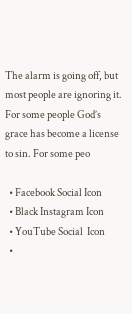The alarm is going off, but most people are ignoring it. For some people God’s grace has become a license to sin. For some peo

  • Facebook Social Icon
  • Black Instagram Icon
  • YouTube Social  Icon
  •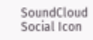SoundCloud Social Icon